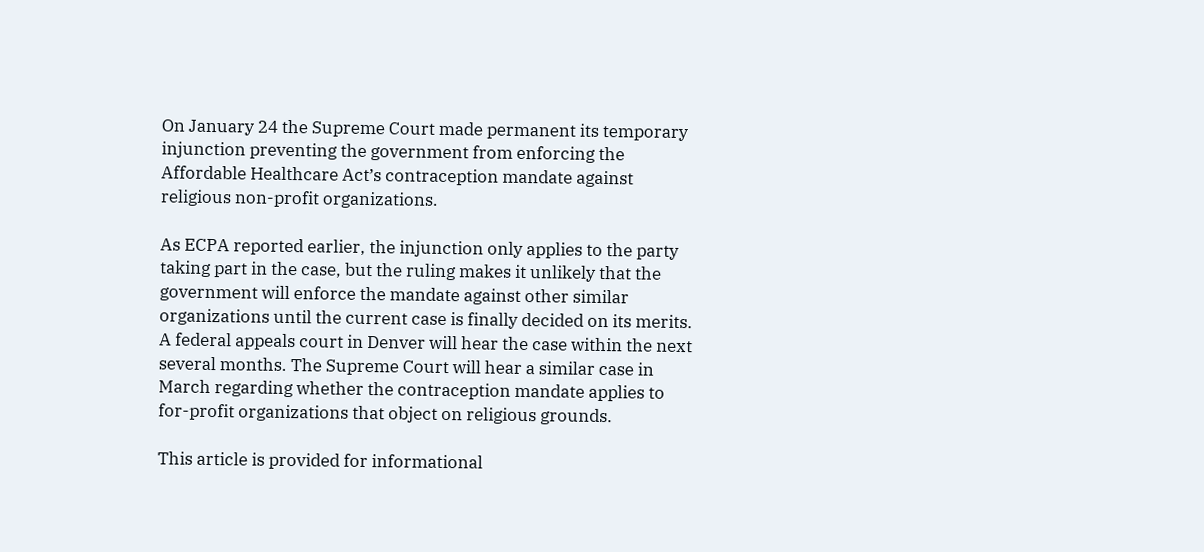On January 24 the Supreme Court made permanent its temporary injunction preventing the government from enforcing the Affordable Healthcare Act’s contraception mandate against religious non-profit organizations.

As ECPA reported earlier, the injunction only applies to the party taking part in the case, but the ruling makes it unlikely that the government will enforce the mandate against other similar organizations until the current case is finally decided on its merits. A federal appeals court in Denver will hear the case within the next several months. The Supreme Court will hear a similar case in March regarding whether the contraception mandate applies to for-profit organizations that object on religious grounds.

This article is provided for informational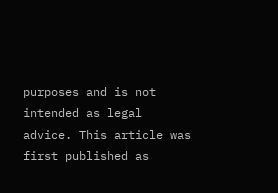purposes and is not intended as legal advice. This article was first published as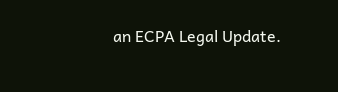an ECPA Legal Update.